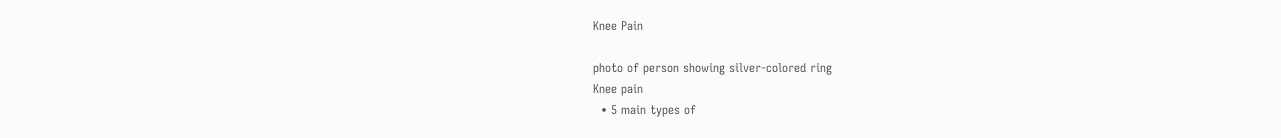Knee Pain

photo of person showing silver-colored ring
Knee pain
  • 5 main types of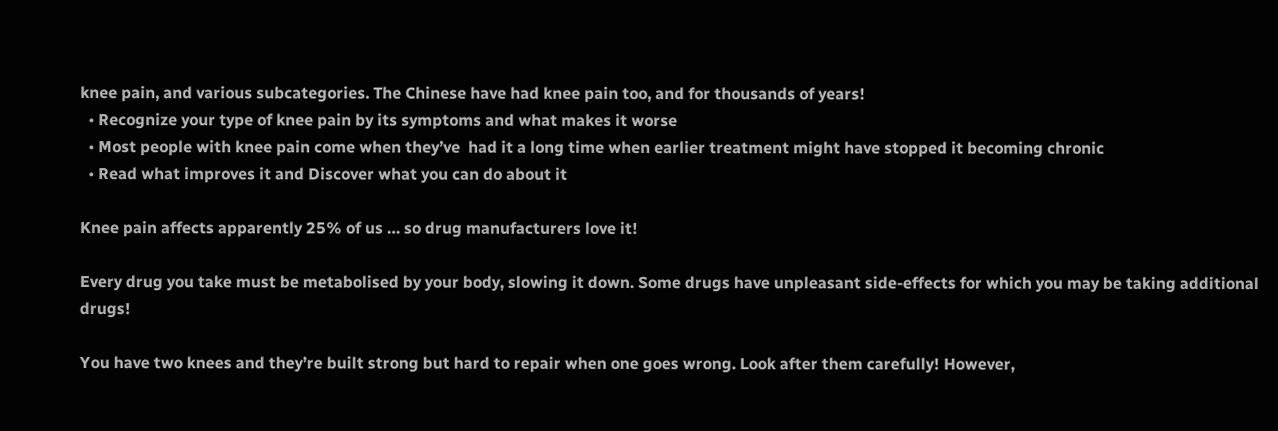knee pain, and various subcategories. The Chinese have had knee pain too, and for thousands of years!
  • Recognize your type of knee pain by its symptoms and what makes it worse
  • Most people with knee pain come when they’ve  had it a long time when earlier treatment might have stopped it becoming chronic
  • Read what improves it and Discover what you can do about it

Knee pain affects apparently 25% of us … so drug manufacturers love it!

Every drug you take must be metabolised by your body, slowing it down. Some drugs have unpleasant side-effects for which you may be taking additional drugs!

You have two knees and they’re built strong but hard to repair when one goes wrong. Look after them carefully! However,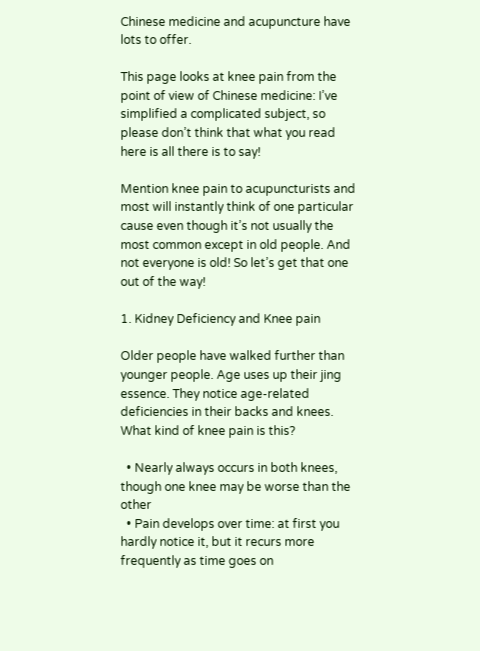Chinese medicine and acupuncture have lots to offer.

This page looks at knee pain from the point of view of Chinese medicine: I’ve simplified a complicated subject, so please don’t think that what you read here is all there is to say!

Mention knee pain to acupuncturists and most will instantly think of one particular cause even though it’s not usually the most common except in old people. And not everyone is old! So let’s get that one out of the way!

1. Kidney Deficiency and Knee pain

Older people have walked further than younger people. Age uses up their jing essence. They notice age-related deficiencies in their backs and knees. What kind of knee pain is this?

  • Nearly always occurs in both knees, though one knee may be worse than the other
  • Pain develops over time: at first you hardly notice it, but it recurs more frequently as time goes on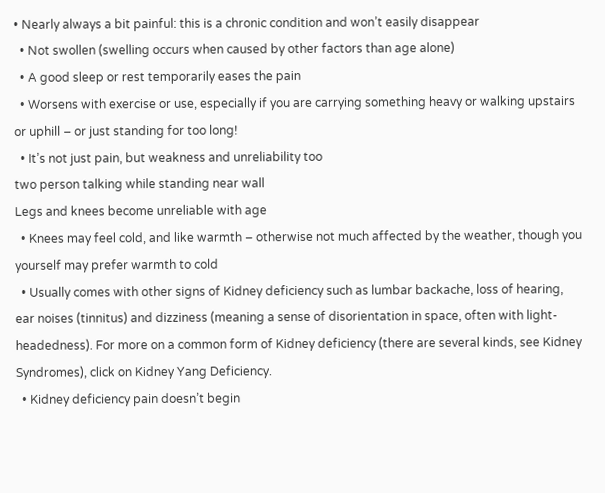• Nearly always a bit painful: this is a chronic condition and won’t easily disappear
  • Not swollen (swelling occurs when caused by other factors than age alone)
  • A good sleep or rest temporarily eases the pain
  • Worsens with exercise or use, especially if you are carrying something heavy or walking upstairs or uphill – or just standing for too long!
  • It’s not just pain, but weakness and unreliability too
two person talking while standing near wall
Legs and knees become unreliable with age
  • Knees may feel cold, and like warmth – otherwise not much affected by the weather, though you yourself may prefer warmth to cold
  • Usually comes with other signs of Kidney deficiency such as lumbar backache, loss of hearing, ear noises (tinnitus) and dizziness (meaning a sense of disorientation in space, often with light-headedness). For more on a common form of Kidney deficiency (there are several kinds, see Kidney Syndromes), click on Kidney Yang Deficiency.
  • Kidney deficiency pain doesn’t begin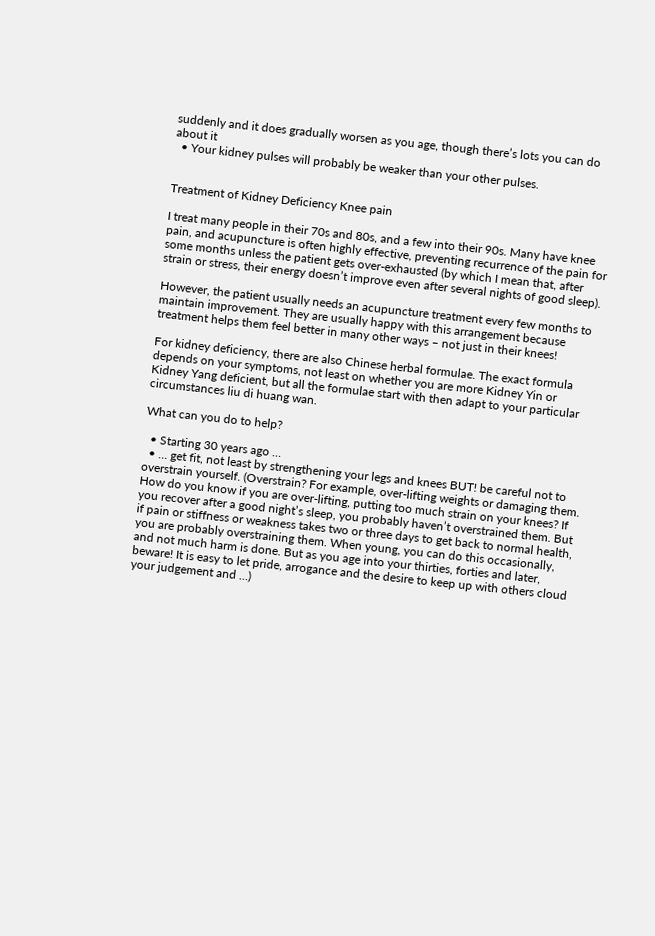suddenly and it does gradually worsen as you age, though there’s lots you can do about it
  • Your kidney pulses will probably be weaker than your other pulses.


Treatment of Kidney Deficiency Knee pain

I treat many people in their 70s and 80s, and a few into their 90s. Many have knee pain, and acupuncture is often highly effective, preventing recurrence of the pain for some months unless the patient gets over-exhausted (by which I mean that, after strain or stress, their energy doesn’t improve even after several nights of good sleep).

However, the patient usually needs an acupuncture treatment every few months to maintain improvement. They are usually happy with this arrangement because treatment helps them feel better in many other ways – not just in their knees!

For kidney deficiency, there are also Chinese herbal formulae. The exact formula depends on your symptoms, not least on whether you are more Kidney Yin or Kidney Yang deficient, but all the formulae start with then adapt to your particular circumstances liu di huang wan.

What can you do to help?

  • Starting 30 years ago …
  • … get fit, not least by strengthening your legs and knees BUT! be careful not to overstrain yourself. (Overstrain? For example, over-lifting weights or damaging them. How do you know if you are over-lifting, putting too much strain on your knees? If you recover after a good night’s sleep, you probably haven’t overstrained them. But if pain or stiffness or weakness takes two or three days to get back to normal health, you are probably overstraining them. When young, you can do this occasionally, and not much harm is done. But as you age into your thirties, forties and later, beware! It is easy to let pride, arrogance and the desire to keep up with others cloud your judgement and …)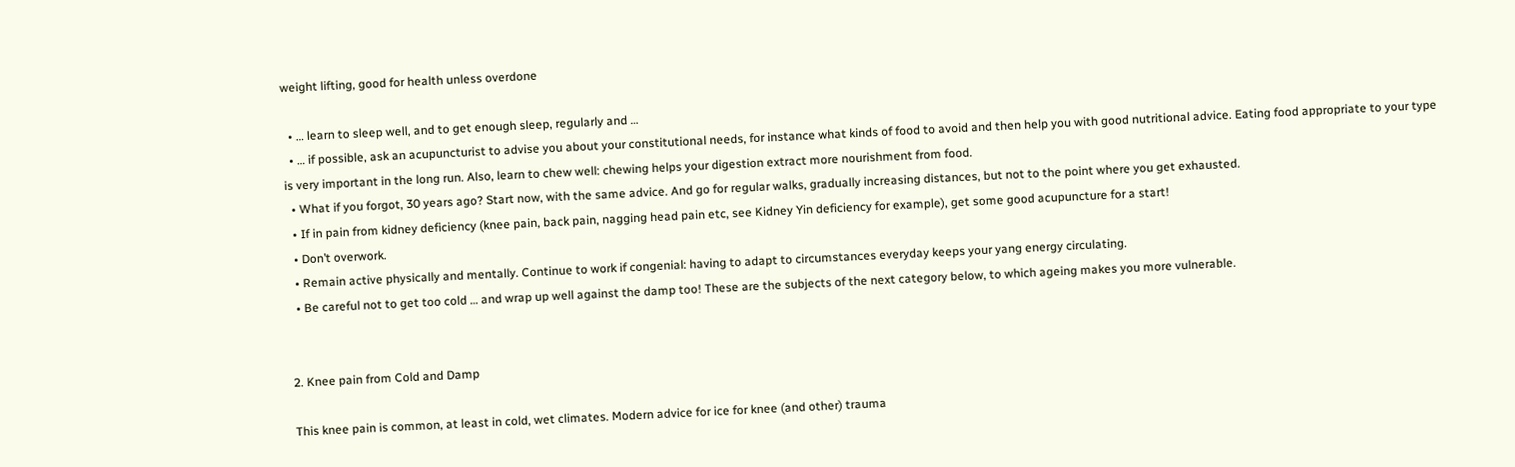weight lifting, good for health unless overdone

  • … learn to sleep well, and to get enough sleep, regularly and …
  • … if possible, ask an acupuncturist to advise you about your constitutional needs, for instance what kinds of food to avoid and then help you with good nutritional advice. Eating food appropriate to your type is very important in the long run. Also, learn to chew well: chewing helps your digestion extract more nourishment from food.
  • What if you forgot, 30 years ago? Start now, with the same advice. And go for regular walks, gradually increasing distances, but not to the point where you get exhausted.
  • If in pain from kidney deficiency (knee pain, back pain, nagging head pain etc, see Kidney Yin deficiency for example), get some good acupuncture for a start!
  • Don’t overwork.
  • Remain active physically and mentally. Continue to work if congenial: having to adapt to circumstances everyday keeps your yang energy circulating.
  • Be careful not to get too cold … and wrap up well against the damp too! These are the subjects of the next category below, to which ageing makes you more vulnerable.


2. Knee pain from Cold and Damp

This knee pain is common, at least in cold, wet climates. Modern advice for ice for knee (and other) trauma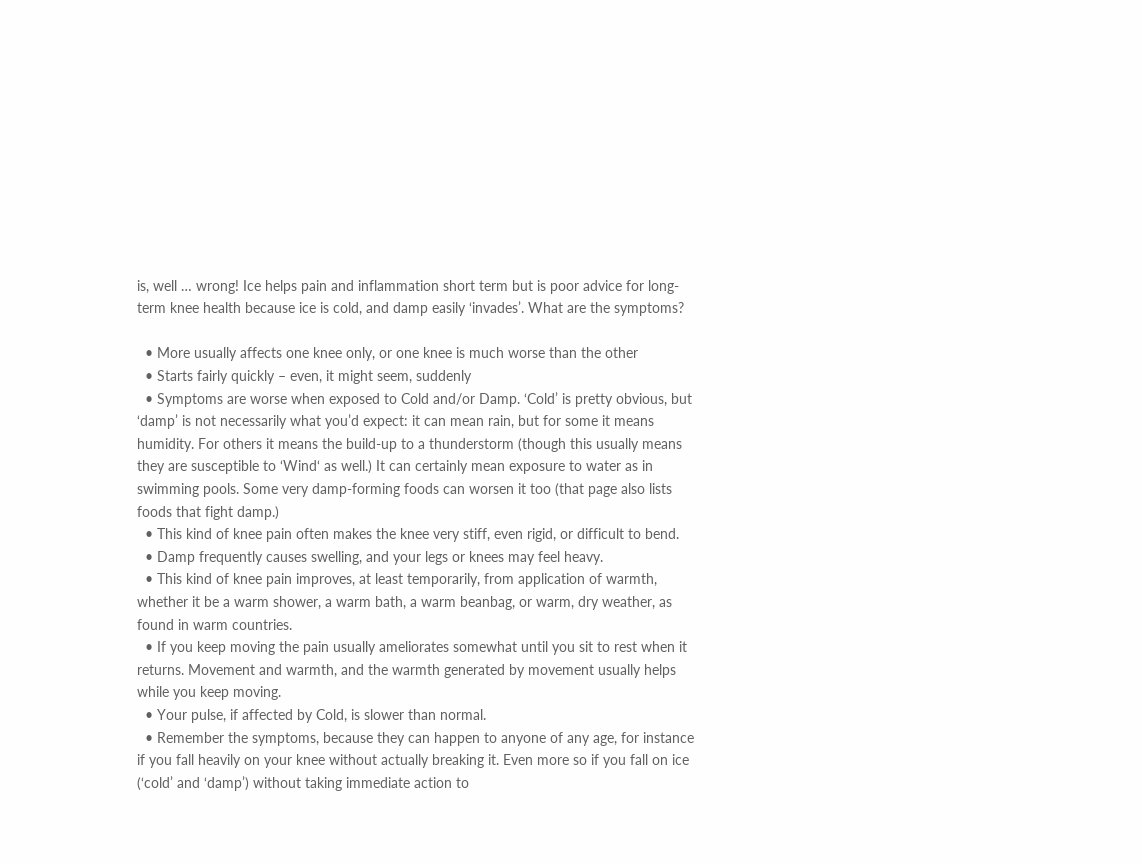is, well … wrong! Ice helps pain and inflammation short term but is poor advice for long-term knee health because ice is cold, and damp easily ‘invades’. What are the symptoms?

  • More usually affects one knee only, or one knee is much worse than the other
  • Starts fairly quickly – even, it might seem, suddenly
  • Symptoms are worse when exposed to Cold and/or Damp. ‘Cold’ is pretty obvious, but ‘damp’ is not necessarily what you’d expect: it can mean rain, but for some it means humidity. For others it means the build-up to a thunderstorm (though this usually means they are susceptible to ‘Wind‘ as well.) It can certainly mean exposure to water as in swimming pools. Some very damp-forming foods can worsen it too (that page also lists foods that fight damp.)
  • This kind of knee pain often makes the knee very stiff, even rigid, or difficult to bend.
  • Damp frequently causes swelling, and your legs or knees may feel heavy.
  • This kind of knee pain improves, at least temporarily, from application of warmth, whether it be a warm shower, a warm bath, a warm beanbag, or warm, dry weather, as found in warm countries.
  • If you keep moving the pain usually ameliorates somewhat until you sit to rest when it returns. Movement and warmth, and the warmth generated by movement usually helps while you keep moving.
  • Your pulse, if affected by Cold, is slower than normal.
  • Remember the symptoms, because they can happen to anyone of any age, for instance if you fall heavily on your knee without actually breaking it. Even more so if you fall on ice (‘cold’ and ‘damp’) without taking immediate action to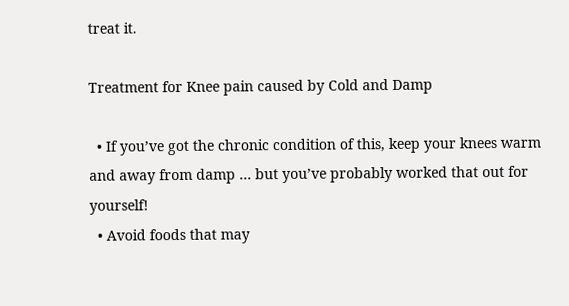treat it.

Treatment for Knee pain caused by Cold and Damp

  • If you’ve got the chronic condition of this, keep your knees warm and away from damp … but you’ve probably worked that out for yourself!
  • Avoid foods that may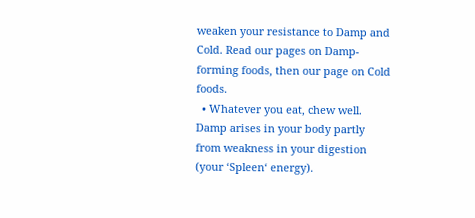weaken your resistance to Damp and Cold. Read our pages on Damp-forming foods, then our page on Cold foods.
  • Whatever you eat, chew well. Damp arises in your body partly from weakness in your digestion (your ‘Spleen‘ energy).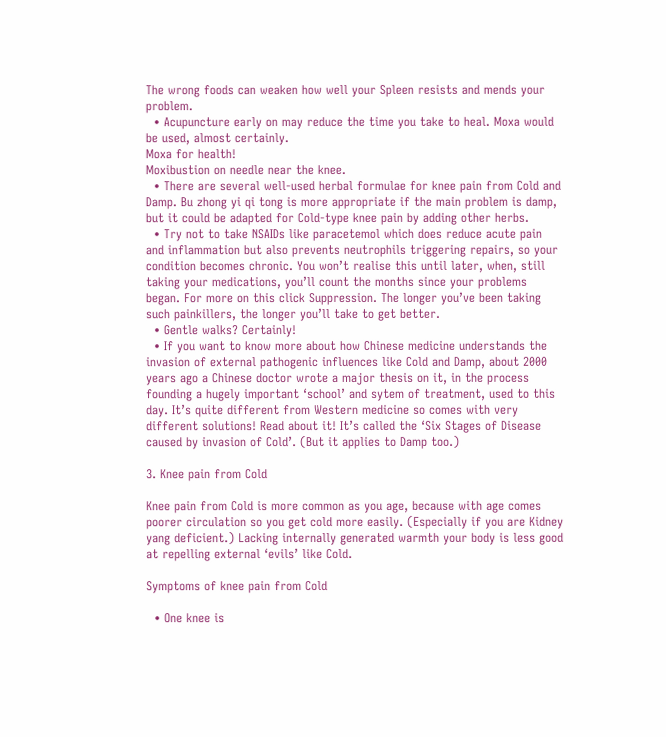The wrong foods can weaken how well your Spleen resists and mends your problem.
  • Acupuncture early on may reduce the time you take to heal. Moxa would be used, almost certainly.
Moxa for health!
Moxibustion on needle near the knee.
  • There are several well-used herbal formulae for knee pain from Cold and Damp. Bu zhong yi qi tong is more appropriate if the main problem is damp, but it could be adapted for Cold-type knee pain by adding other herbs.
  • Try not to take NSAIDs like paracetemol which does reduce acute pain and inflammation but also prevents neutrophils triggering repairs, so your condition becomes chronic. You won’t realise this until later, when, still taking your medications, you’ll count the months since your problems began. For more on this click Suppression. The longer you’ve been taking such painkillers, the longer you’ll take to get better.
  • Gentle walks? Certainly!
  • If you want to know more about how Chinese medicine understands the invasion of external pathogenic influences like Cold and Damp, about 2000 years ago a Chinese doctor wrote a major thesis on it, in the process founding a hugely important ‘school’ and sytem of treatment, used to this day. It’s quite different from Western medicine so comes with very different solutions! Read about it! It’s called the ‘Six Stages of Disease caused by invasion of Cold’. (But it applies to Damp too.)

3. Knee pain from Cold

Knee pain from Cold is more common as you age, because with age comes poorer circulation so you get cold more easily. (Especially if you are Kidney yang deficient.) Lacking internally generated warmth your body is less good at repelling external ‘evils’ like Cold.

Symptoms of knee pain from Cold

  • One knee is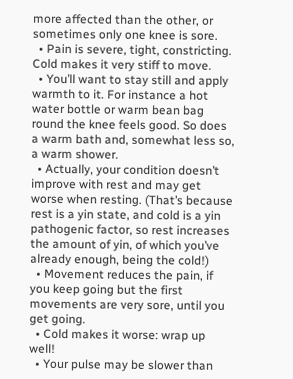more affected than the other, or sometimes only one knee is sore.
  • Pain is severe, tight, constricting. Cold makes it very stiff to move.
  • You’ll want to stay still and apply warmth to it. For instance a hot water bottle or warm bean bag round the knee feels good. So does a warm bath and, somewhat less so, a warm shower.
  • Actually, your condition doesn’t improve with rest and may get worse when resting. (That’s because rest is a yin state, and cold is a yin pathogenic factor, so rest increases the amount of yin, of which you’ve already enough, being the cold!)
  • Movement reduces the pain, if you keep going but the first movements are very sore, until you get going.
  • Cold makes it worse: wrap up well!
  • Your pulse may be slower than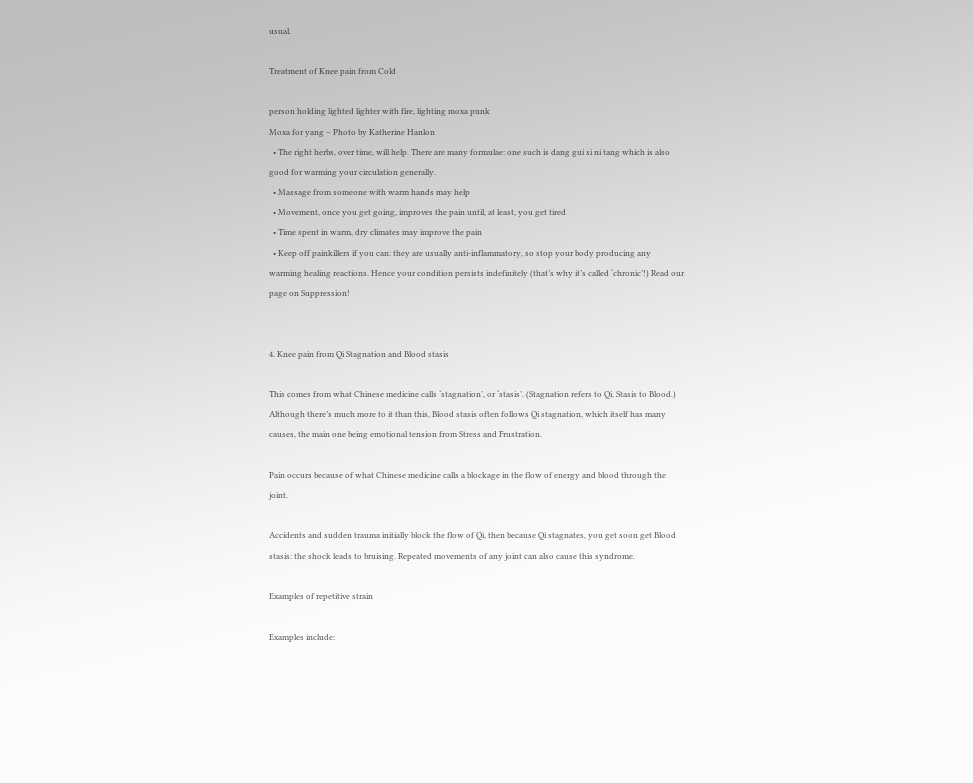usual.

Treatment of Knee pain from Cold

person holding lighted lighter with fire, lighting moxa punk
Moxa for yang – Photo by Katherine Hanlon
  • The right herbs, over time, will help. There are many formulae: one such is dang gui si ni tang which is also good for warming your circulation generally.
  • Massage from someone with warm hands may help
  • Movement, once you get going, improves the pain until, at least, you get tired
  • Time spent in warm, dry climates may improve the pain
  • Keep off painkillers if you can: they are usually anti-inflammatory, so stop your body producing any warming healing reactions. Hence your condition persists indefinitely (that’s why it’s called ‘chronic’!) Read our page on Suppression!


4. Knee pain from Qi Stagnation and Blood stasis

This comes from what Chinese medicine calls ‘stagnation’, or ‘stasis’. (Stagnation refers to Qi, Stasis to Blood.) Although there’s much more to it than this, Blood stasis often follows Qi stagnation, which itself has many causes, the main one being emotional tension from Stress and Frustration.

Pain occurs because of what Chinese medicine calls a blockage in the flow of energy and blood through the joint.

Accidents and sudden trauma initially block the flow of Qi, then because Qi stagnates, you get soon get Blood stasis: the shock leads to bruising. Repeated movements of any joint can also cause this syndrome.

Examples of repetitive strain

Examples include: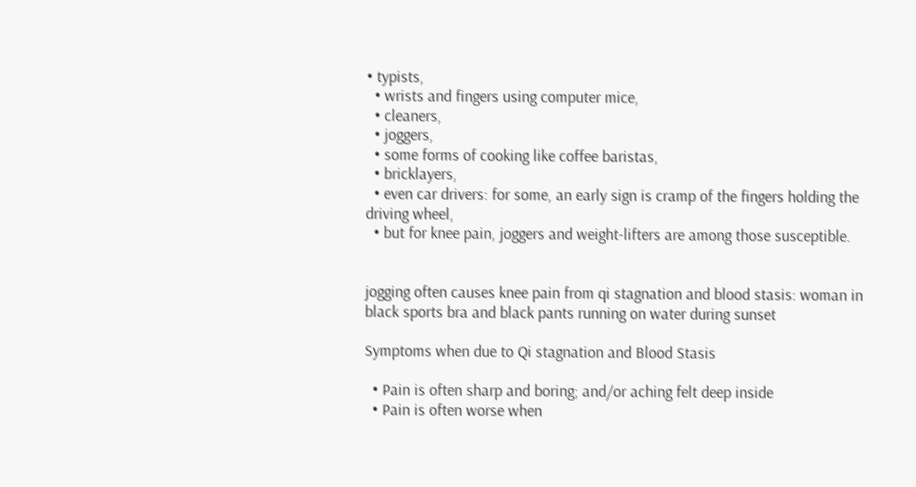• typists,
  • wrists and fingers using computer mice,
  • cleaners,
  • joggers,
  • some forms of cooking like coffee baristas,
  • bricklayers,
  • even car drivers: for some, an early sign is cramp of the fingers holding the driving wheel,
  • but for knee pain, joggers and weight-lifters are among those susceptible.


jogging often causes knee pain from qi stagnation and blood stasis: woman in black sports bra and black pants running on water during sunset

Symptoms when due to Qi stagnation and Blood Stasis

  • Pain is often sharp and boring; and/or aching felt deep inside
  • Pain is often worse when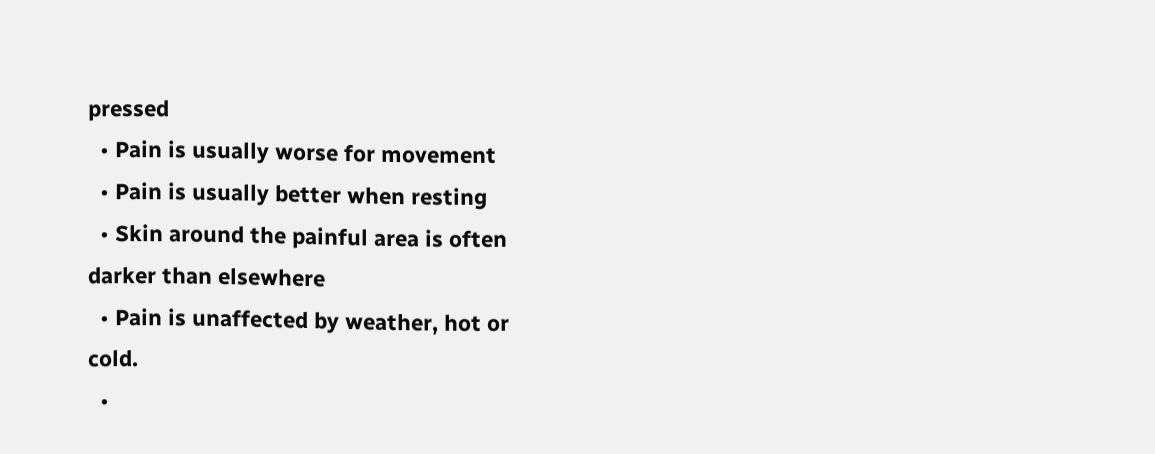pressed
  • Pain is usually worse for movement
  • Pain is usually better when resting
  • Skin around the painful area is often darker than elsewhere
  • Pain is unaffected by weather, hot or cold.
  •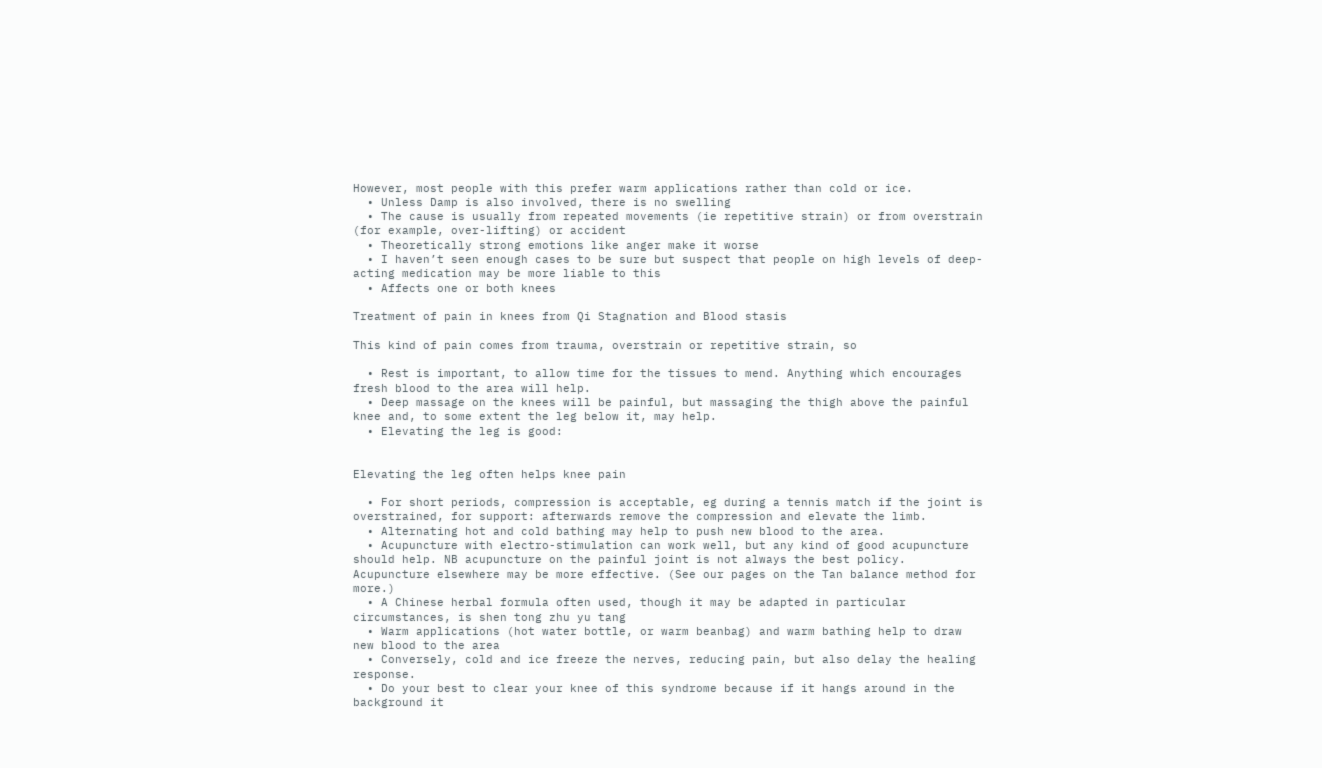However, most people with this prefer warm applications rather than cold or ice.
  • Unless Damp is also involved, there is no swelling
  • The cause is usually from repeated movements (ie repetitive strain) or from overstrain (for example, over-lifting) or accident
  • Theoretically strong emotions like anger make it worse
  • I haven’t seen enough cases to be sure but suspect that people on high levels of deep-acting medication may be more liable to this
  • Affects one or both knees

Treatment of pain in knees from Qi Stagnation and Blood stasis

This kind of pain comes from trauma, overstrain or repetitive strain, so

  • Rest is important, to allow time for the tissues to mend. Anything which encourages fresh blood to the area will help.
  • Deep massage on the knees will be painful, but massaging the thigh above the painful knee and, to some extent the leg below it, may help.
  • Elevating the leg is good:


Elevating the leg often helps knee pain

  • For short periods, compression is acceptable, eg during a tennis match if the joint is overstrained, for support: afterwards remove the compression and elevate the limb.
  • Alternating hot and cold bathing may help to push new blood to the area.
  • Acupuncture with electro-stimulation can work well, but any kind of good acupuncture should help. NB acupuncture on the painful joint is not always the best policy. Acupuncture elsewhere may be more effective. (See our pages on the Tan balance method for more.)
  • A Chinese herbal formula often used, though it may be adapted in particular circumstances, is shen tong zhu yu tang
  • Warm applications (hot water bottle, or warm beanbag) and warm bathing help to draw new blood to the area
  • Conversely, cold and ice freeze the nerves, reducing pain, but also delay the healing response.
  • Do your best to clear your knee of this syndrome because if it hangs around in the background it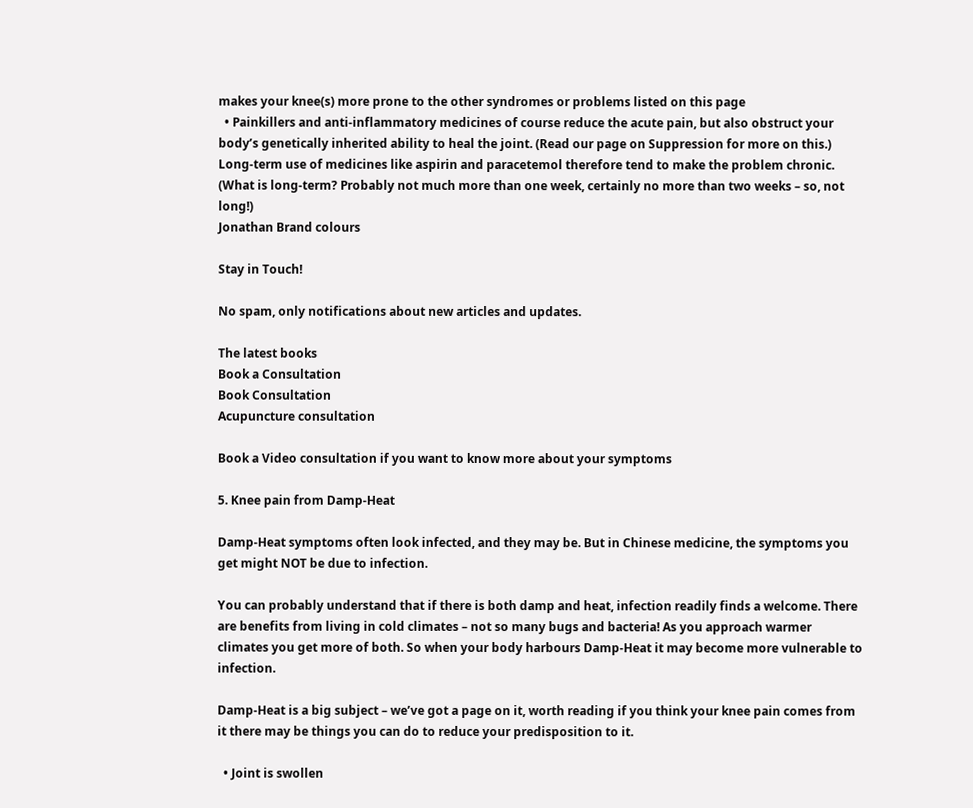makes your knee(s) more prone to the other syndromes or problems listed on this page
  • Painkillers and anti-inflammatory medicines of course reduce the acute pain, but also obstruct your body’s genetically inherited ability to heal the joint. (Read our page on Suppression for more on this.) Long-term use of medicines like aspirin and paracetemol therefore tend to make the problem chronic. (What is long-term? Probably not much more than one week, certainly no more than two weeks – so, not long!)
Jonathan Brand colours

Stay in Touch!

No spam, only notifications about new articles and updates.

The latest books
Book a Consultation
Book Consultation
Acupuncture consultation

Book a Video consultation if you want to know more about your symptoms

5. Knee pain from Damp-Heat

Damp-Heat symptoms often look infected, and they may be. But in Chinese medicine, the symptoms you get might NOT be due to infection.

You can probably understand that if there is both damp and heat, infection readily finds a welcome. There are benefits from living in cold climates – not so many bugs and bacteria! As you approach warmer climates you get more of both. So when your body harbours Damp-Heat it may become more vulnerable to infection.

Damp-Heat is a big subject – we’ve got a page on it, worth reading if you think your knee pain comes from it there may be things you can do to reduce your predisposition to it.

  • Joint is swollen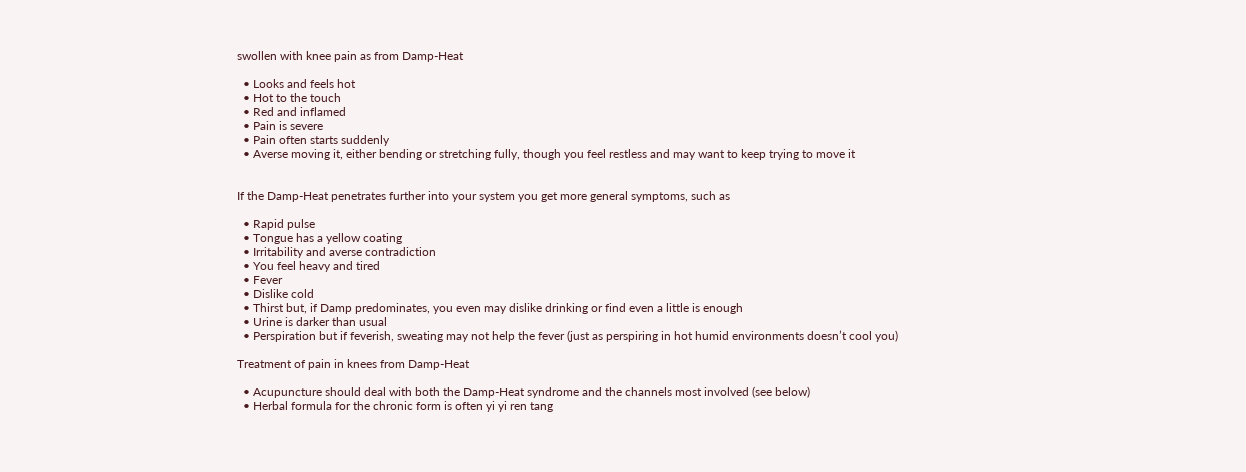swollen with knee pain as from Damp-Heat

  • Looks and feels hot
  • Hot to the touch
  • Red and inflamed
  • Pain is severe
  • Pain often starts suddenly
  • Averse moving it, either bending or stretching fully, though you feel restless and may want to keep trying to move it


If the Damp-Heat penetrates further into your system you get more general symptoms, such as

  • Rapid pulse
  • Tongue has a yellow coating
  • Irritability and averse contradiction
  • You feel heavy and tired
  • Fever
  • Dislike cold
  • Thirst but, if Damp predominates, you even may dislike drinking or find even a little is enough
  • Urine is darker than usual
  • Perspiration but if feverish, sweating may not help the fever (just as perspiring in hot humid environments doesn’t cool you)

Treatment of pain in knees from Damp-Heat

  • Acupuncture should deal with both the Damp-Heat syndrome and the channels most involved (see below)
  • Herbal formula for the chronic form is often yi yi ren tang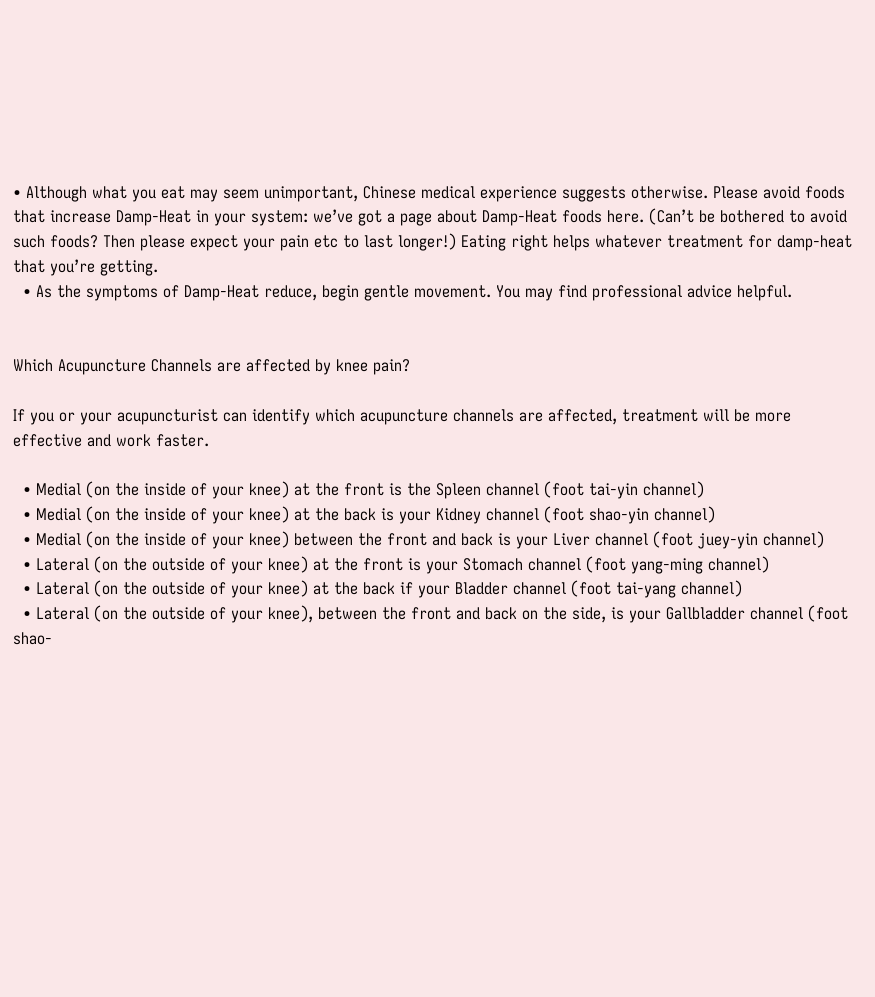• Although what you eat may seem unimportant, Chinese medical experience suggests otherwise. Please avoid foods that increase Damp-Heat in your system: we’ve got a page about Damp-Heat foods here. (Can’t be bothered to avoid such foods? Then please expect your pain etc to last longer!) Eating right helps whatever treatment for damp-heat that you’re getting.
  • As the symptoms of Damp-Heat reduce, begin gentle movement. You may find professional advice helpful.


Which Acupuncture Channels are affected by knee pain?

If you or your acupuncturist can identify which acupuncture channels are affected, treatment will be more effective and work faster.

  • Medial (on the inside of your knee) at the front is the Spleen channel (foot tai-yin channel)
  • Medial (on the inside of your knee) at the back is your Kidney channel (foot shao-yin channel)
  • Medial (on the inside of your knee) between the front and back is your Liver channel (foot juey-yin channel)
  • Lateral (on the outside of your knee) at the front is your Stomach channel (foot yang-ming channel)
  • Lateral (on the outside of your knee) at the back if your Bladder channel (foot tai-yang channel)
  • Lateral (on the outside of your knee), between the front and back on the side, is your Gallbladder channel (foot shao-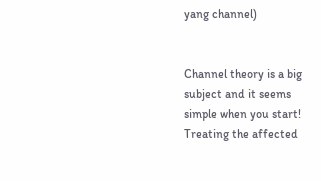yang channel)


Channel theory is a big subject and it seems simple when you start! Treating the affected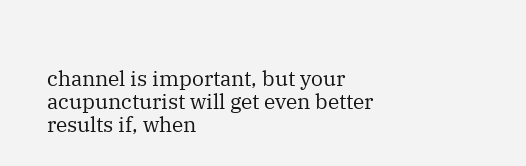channel is important, but your acupuncturist will get even better results if, when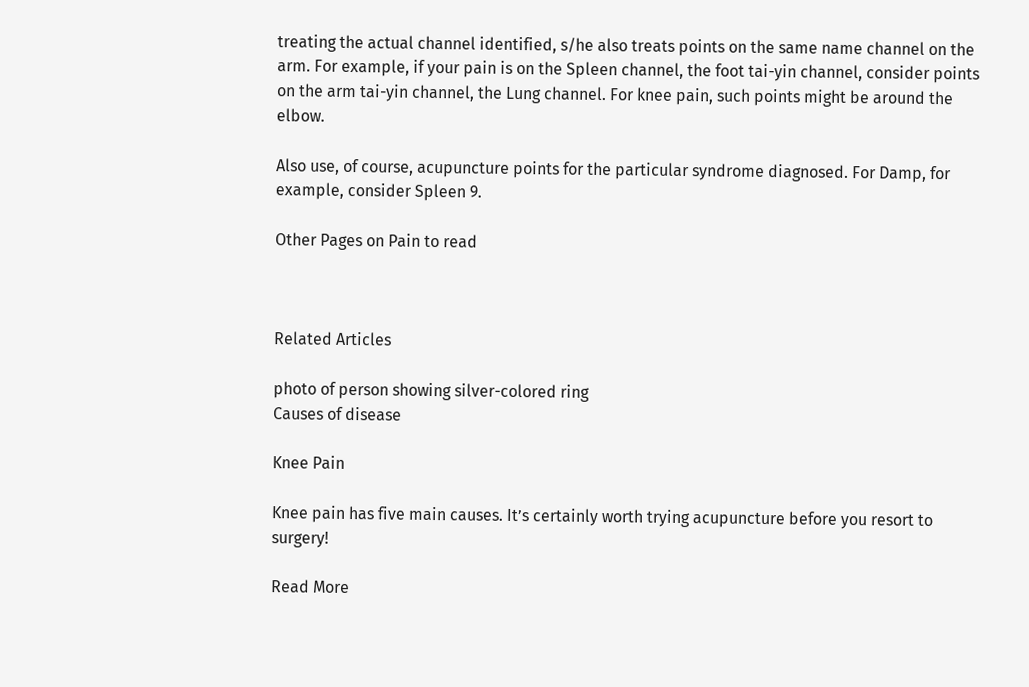treating the actual channel identified, s/he also treats points on the same name channel on the arm. For example, if your pain is on the Spleen channel, the foot tai-yin channel, consider points on the arm tai-yin channel, the Lung channel. For knee pain, such points might be around the elbow.

Also use, of course, acupuncture points for the particular syndrome diagnosed. For Damp, for example, consider Spleen 9.

Other Pages on Pain to read



Related Articles

photo of person showing silver-colored ring
Causes of disease

Knee Pain

Knee pain has five main causes. It’s certainly worth trying acupuncture before you resort to surgery!

Read More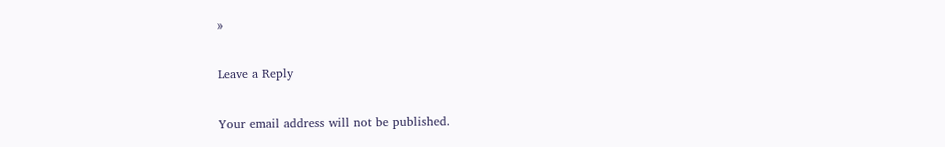»

Leave a Reply

Your email address will not be published.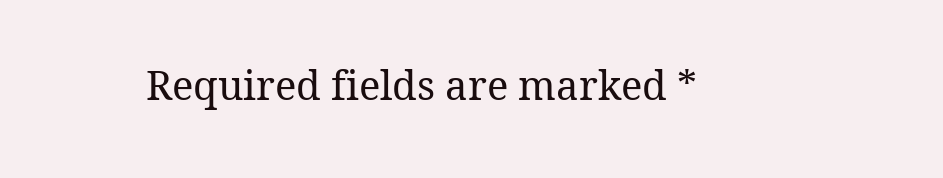Required fields are marked *